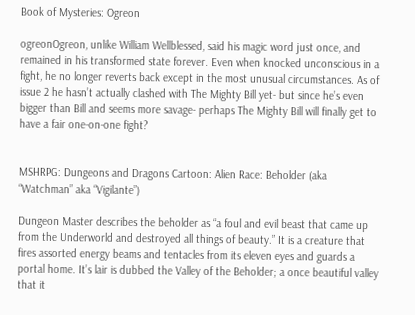Book of Mysteries: Ogreon

ogreonOgreon, unlike William Wellblessed, said his magic word just once, and remained in his transformed state forever. Even when knocked unconscious in a fight, he no longer reverts back except in the most unusual circumstances. As of issue 2 he hasn’t actually clashed with The Mighty Bill yet- but since he’s even bigger than Bill and seems more savage- perhaps The Mighty Bill will finally get to have a fair one-on-one fight?


MSHRPG: Dungeons and Dragons Cartoon: Alien Race: Beholder (aka “Watchman” aka “Vigilante”)

Dungeon Master describes the beholder as “a foul and evil beast that came up from the Underworld and destroyed all things of beauty.” It is a creature that fires assorted energy beams and tentacles from its eleven eyes and guards a portal home. It’s lair is dubbed the Valley of the Beholder; a once beautiful valley that it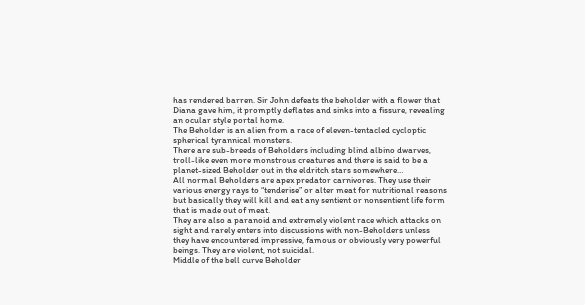has rendered barren. Sir John defeats the beholder with a flower that Diana gave him, it promptly deflates and sinks into a fissure, revealing an ocular style portal home.
The Beholder is an alien from a race of eleven-tentacled cycloptic spherical tyrannical monsters.
There are sub-breeds of Beholders including blind albino dwarves, troll-like even more monstrous creatures and there is said to be a planet-sized Beholder out in the eldritch stars somewhere…
All normal Beholders are apex predator carnivores. They use their various energy rays to “tenderise” or alter meat for nutritional reasons but basically they will kill and eat any sentient or nonsentient life form that is made out of meat.
They are also a paranoid and extremely violent race which attacks on sight and rarely enters into discussions with non-Beholders unless they have encountered impressive, famous or obviously very powerful beings. They are violent, not suicidal.
Middle of the bell curve Beholder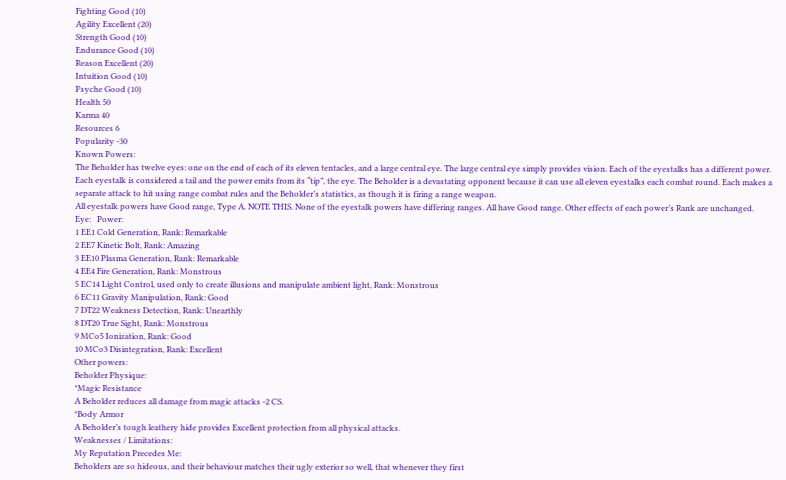Fighting Good (10)
Agility Excellent (20)
Strength Good (10)
Endurance Good (10)
Reason Excellent (20)
Intuition Good (10)
Psyche Good (10)
Health 50
Karma 40
Resources 6
Popularity -30
Known Powers:
The Beholder has twelve eyes: one on the end of each of its eleven tentacles, and a large central eye. The large central eye simply provides vision. Each of the eyestalks has a different power. Each eyestalk is considered a tail and the power emits from its “tip”, the eye. The Beholder is a devastating opponent because it can use all eleven eyestalks each combat round. Each makes a separate attack to hit using range combat rules and the Beholder’s statistics, as though it is firing a range weapon.
All eyestalk powers have Good range, Type A. NOTE THIS. None of the eyestalk powers have differing ranges. All have Good range. Other effects of each power’s Rank are unchanged.
Eye:   Power:
1 EE1 Cold Generation, Rank: Remarkable
2 EE7 Kinetic Bolt, Rank: Amazing
3 EE10 Plasma Generation, Rank: Remarkable
4 EE4 Fire Generation, Rank: Monstrous
5 EC14 Light Control, used only to create illusions and manipulate ambient light, Rank: Monstrous
6 EC11 Gravity Manipulation, Rank: Good
7 DT22 Weakness Detection, Rank: Unearthly
8 DT20 True Sight, Rank: Monstrous
9 MCo5 Ionization, Rank: Good
10 MCo3 Disintegration, Rank: Excellent
Other powers:
Beholder Physique:
*Magic Resistance
A Beholder reduces all damage from magic attacks -2 CS.
*Body Armor
A Beholder’s tough leathery hide provides Excellent protection from all physical attacks.
Weaknesses / Limitations:
My Reputation Precedes Me:
Beholders are so hideous, and their behaviour matches their ugly exterior so well, that whenever they first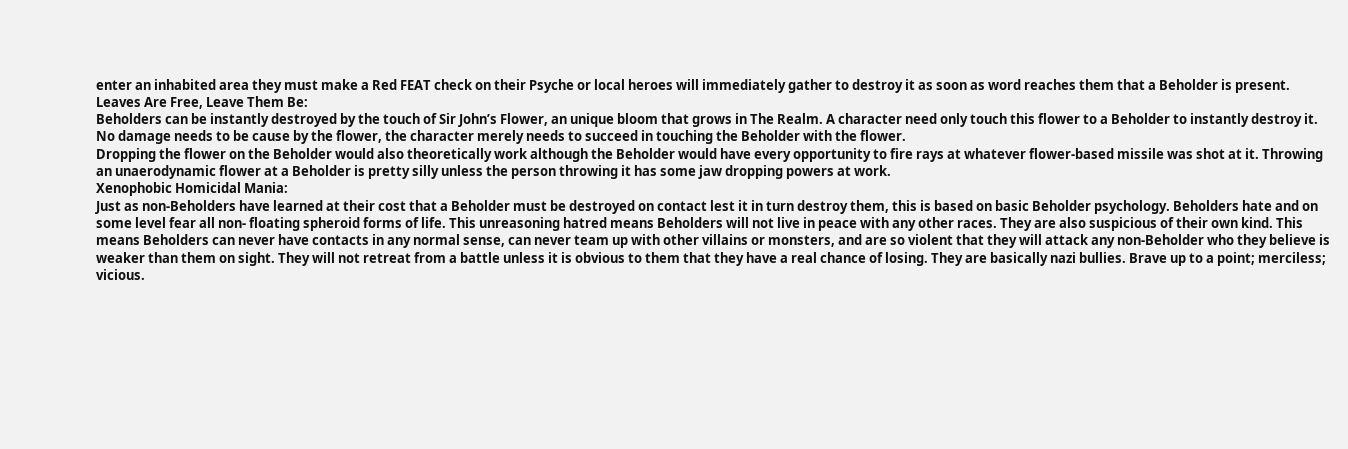enter an inhabited area they must make a Red FEAT check on their Psyche or local heroes will immediately gather to destroy it as soon as word reaches them that a Beholder is present.
Leaves Are Free, Leave Them Be:
Beholders can be instantly destroyed by the touch of Sir John’s Flower, an unique bloom that grows in The Realm. A character need only touch this flower to a Beholder to instantly destroy it. No damage needs to be cause by the flower, the character merely needs to succeed in touching the Beholder with the flower.
Dropping the flower on the Beholder would also theoretically work although the Beholder would have every opportunity to fire rays at whatever flower-based missile was shot at it. Throwing an unaerodynamic flower at a Beholder is pretty silly unless the person throwing it has some jaw dropping powers at work.
Xenophobic Homicidal Mania:
Just as non-Beholders have learned at their cost that a Beholder must be destroyed on contact lest it in turn destroy them, this is based on basic Beholder psychology. Beholders hate and on some level fear all non- floating spheroid forms of life. This unreasoning hatred means Beholders will not live in peace with any other races. They are also suspicious of their own kind. This means Beholders can never have contacts in any normal sense, can never team up with other villains or monsters, and are so violent that they will attack any non-Beholder who they believe is weaker than them on sight. They will not retreat from a battle unless it is obvious to them that they have a real chance of losing. They are basically nazi bullies. Brave up to a point; merciless; vicious.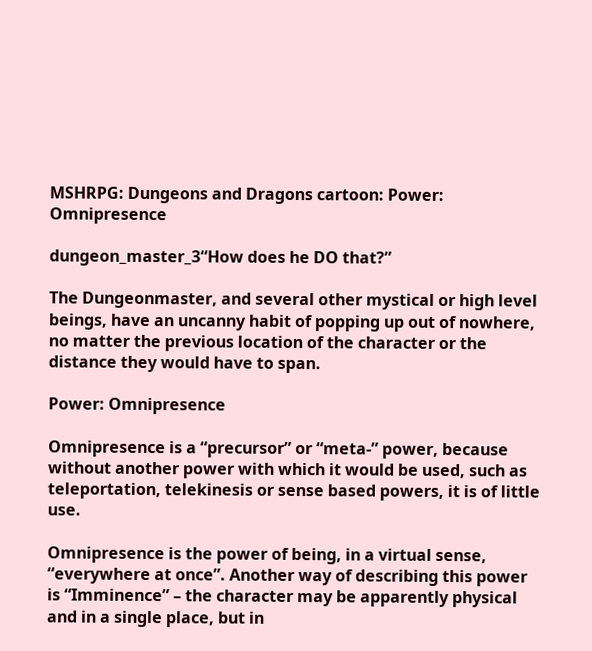MSHRPG: Dungeons and Dragons cartoon: Power: Omnipresence

dungeon_master_3“How does he DO that?”

The Dungeonmaster, and several other mystical or high level beings, have an uncanny habit of popping up out of nowhere, no matter the previous location of the character or the distance they would have to span.

Power: Omnipresence

Omnipresence is a “precursor” or “meta-” power, because without another power with which it would be used, such as teleportation, telekinesis or sense based powers, it is of little use.

Omnipresence is the power of being, in a virtual sense, “everywhere at once”. Another way of describing this power is “Imminence” – the character may be apparently physical and in a single place, but in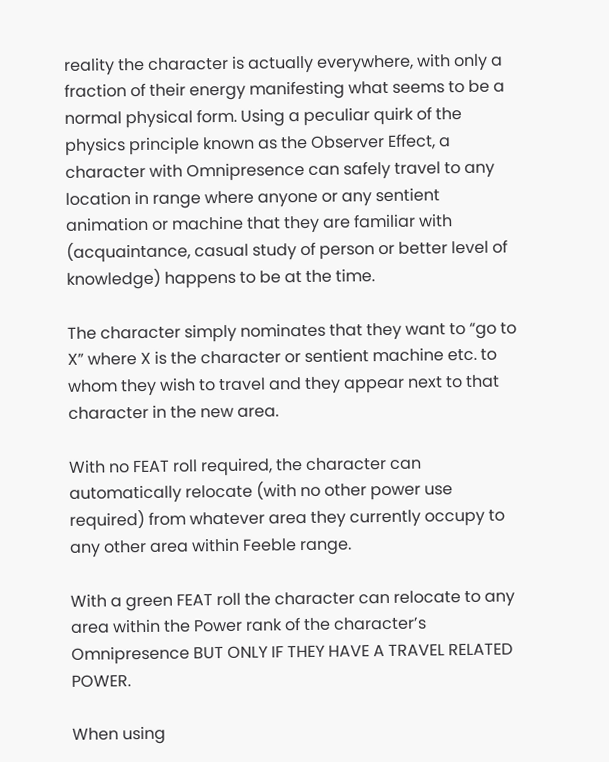reality the character is actually everywhere, with only a fraction of their energy manifesting what seems to be a normal physical form. Using a peculiar quirk of the physics principle known as the Observer Effect, a character with Omnipresence can safely travel to any location in range where anyone or any sentient animation or machine that they are familiar with (acquaintance, casual study of person or better level of knowledge) happens to be at the time.

The character simply nominates that they want to “go to X” where X is the character or sentient machine etc. to whom they wish to travel and they appear next to that character in the new area.

With no FEAT roll required, the character can automatically relocate (with no other power use required) from whatever area they currently occupy to any other area within Feeble range.

With a green FEAT roll the character can relocate to any area within the Power rank of the character’s Omnipresence BUT ONLY IF THEY HAVE A TRAVEL RELATED POWER.

When using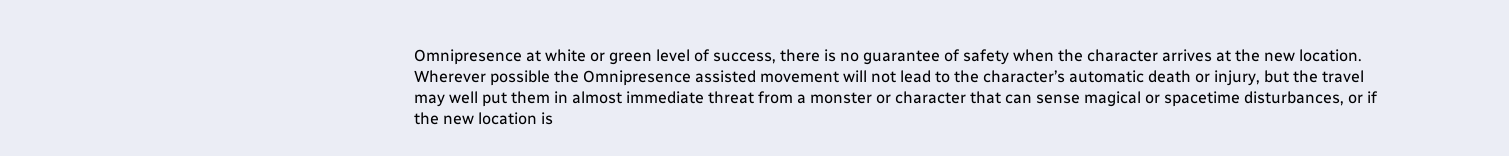Omnipresence at white or green level of success, there is no guarantee of safety when the character arrives at the new location. Wherever possible the Omnipresence assisted movement will not lead to the character’s automatic death or injury, but the travel may well put them in almost immediate threat from a monster or character that can sense magical or spacetime disturbances, or if the new location is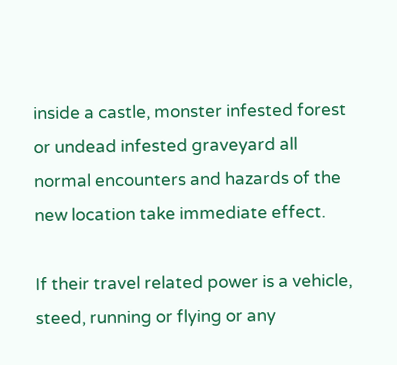inside a castle, monster infested forest or undead infested graveyard all normal encounters and hazards of the new location take immediate effect.

If their travel related power is a vehicle, steed, running or flying or any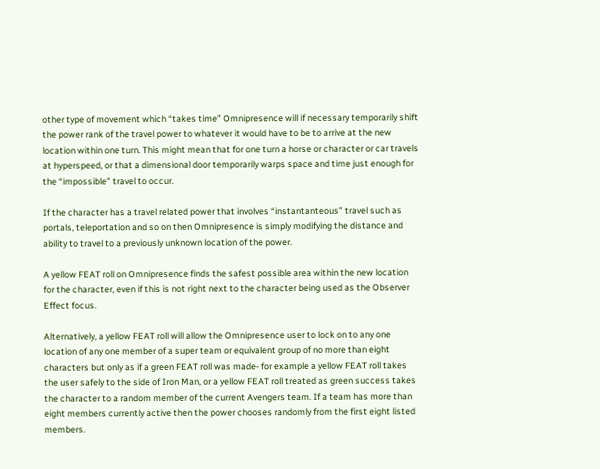other type of movement which “takes time” Omnipresence will if necessary temporarily shift the power rank of the travel power to whatever it would have to be to arrive at the new location within one turn. This might mean that for one turn a horse or character or car travels at hyperspeed, or that a dimensional door temporarily warps space and time just enough for the “impossible” travel to occur.

If the character has a travel related power that involves “instantanteous” travel such as portals, teleportation and so on then Omnipresence is simply modifying the distance and ability to travel to a previously unknown location of the power.

A yellow FEAT roll on Omnipresence finds the safest possible area within the new location for the character, even if this is not right next to the character being used as the Observer Effect focus.

Alternatively, a yellow FEAT roll will allow the Omnipresence user to lock on to any one location of any one member of a super team or equivalent group of no more than eight characters but only as if a green FEAT roll was made- for example a yellow FEAT roll takes the user safely to the side of Iron Man, or a yellow FEAT roll treated as green success takes the character to a random member of the current Avengers team. If a team has more than eight members currently active then the power chooses randomly from the first eight listed members.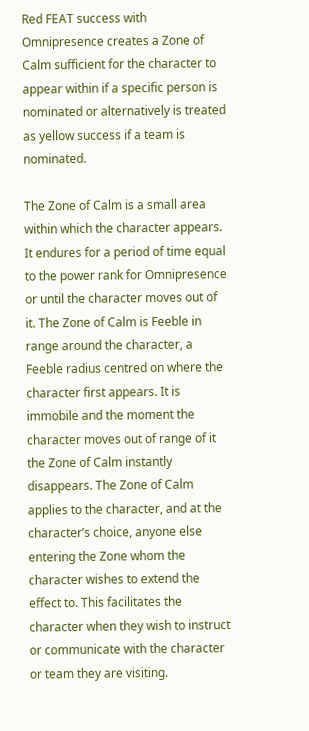Red FEAT success with Omnipresence creates a Zone of Calm sufficient for the character to appear within if a specific person is nominated or alternatively is treated as yellow success if a team is nominated.

The Zone of Calm is a small area within which the character appears. It endures for a period of time equal to the power rank for Omnipresence or until the character moves out of it. The Zone of Calm is Feeble in range around the character, a Feeble radius centred on where the character first appears. It is immobile and the moment the character moves out of range of it the Zone of Calm instantly disappears. The Zone of Calm applies to the character, and at the character’s choice, anyone else entering the Zone whom the character wishes to extend the effect to. This facilitates the character when they wish to instruct or communicate with the character or team they are visiting.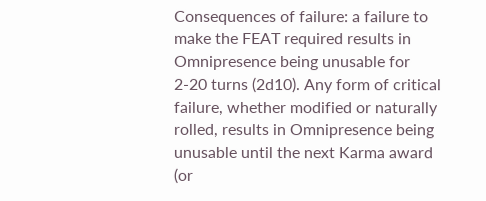Consequences of failure: a failure to make the FEAT required results in Omnipresence being unusable for 2-20 turns (2d10). Any form of critical failure, whether modified or naturally rolled, results in Omnipresence being unusable until the next Karma award (or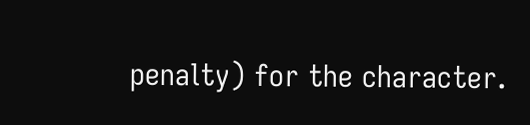penalty) for the character.